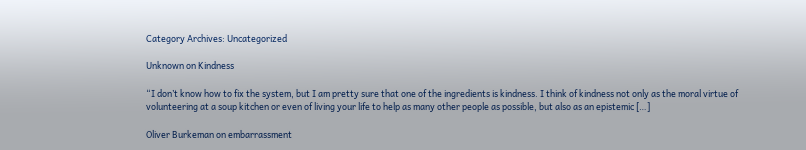Category Archives: Uncategorized

Unknown on Kindness

“I don’t know how to fix the system, but I am pretty sure that one of the ingredients is kindness. I think of kindness not only as the moral virtue of volunteering at a soup kitchen or even of living your life to help as many other people as possible, but also as an epistemic […]

Oliver Burkeman on embarrassment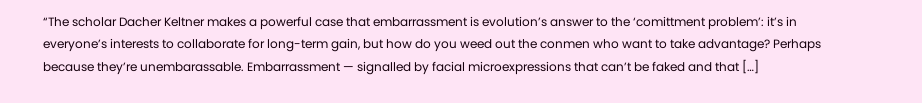“The scholar Dacher Keltner makes a powerful case that embarrassment is evolution’s answer to the ‘comittment problem’: it’s in everyone’s interests to collaborate for long-term gain, but how do you weed out the conmen who want to take advantage? Perhaps because they’re unembarassable. Embarrassment — signalled by facial microexpressions that can’t be faked and that […]